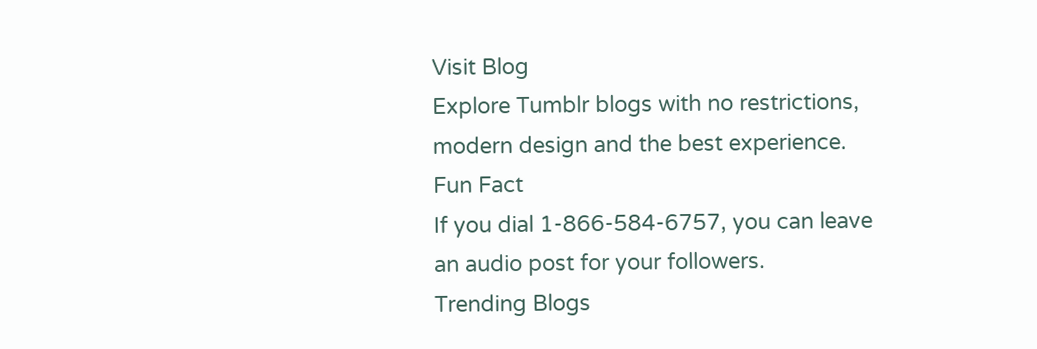Visit Blog
Explore Tumblr blogs with no restrictions, modern design and the best experience.
Fun Fact
If you dial 1-866-584-6757, you can leave an audio post for your followers.
Trending Blogs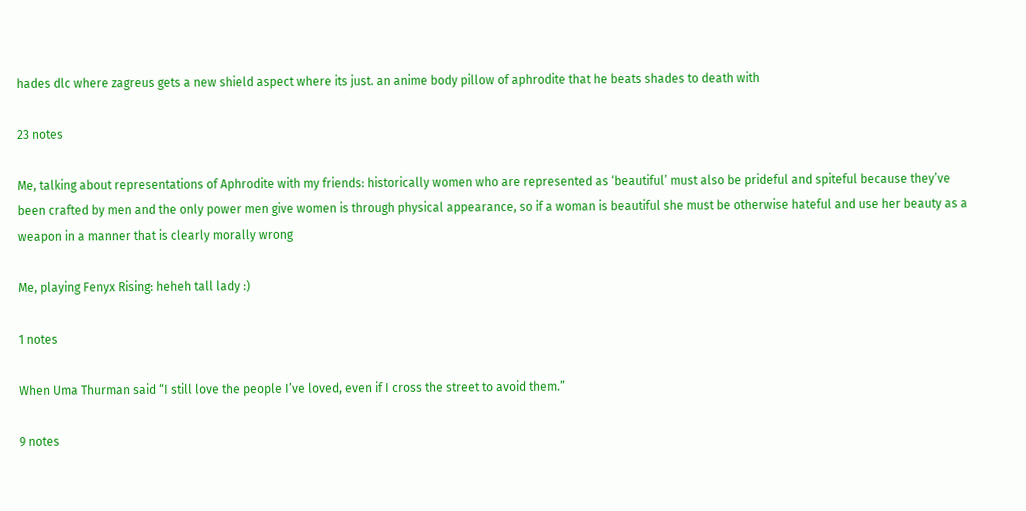hades dlc where zagreus gets a new shield aspect where its just. an anime body pillow of aphrodite that he beats shades to death with

23 notes

Me, talking about representations of Aphrodite with my friends: historically women who are represented as ‘beautiful’ must also be prideful and spiteful because they’ve been crafted by men and the only power men give women is through physical appearance, so if a woman is beautiful she must be otherwise hateful and use her beauty as a weapon in a manner that is clearly morally wrong

Me, playing Fenyx Rising: heheh tall lady :)

1 notes

When Uma Thurman said “I still love the people I’ve loved, even if I cross the street to avoid them.”

9 notes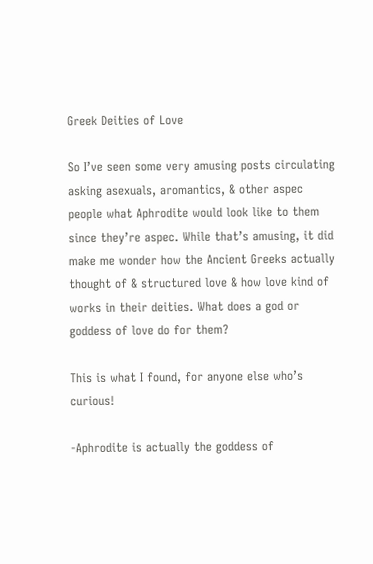Greek Deities of Love

So I’ve seen some very amusing posts circulating asking asexuals, aromantics, & other aspec people what Aphrodite would look like to them since they’re aspec. While that’s amusing, it did make me wonder how the Ancient Greeks actually thought of & structured love & how love kind of works in their deities. What does a god or goddess of love do for them?

This is what I found, for anyone else who’s curious!

-Aphrodite is actually the goddess of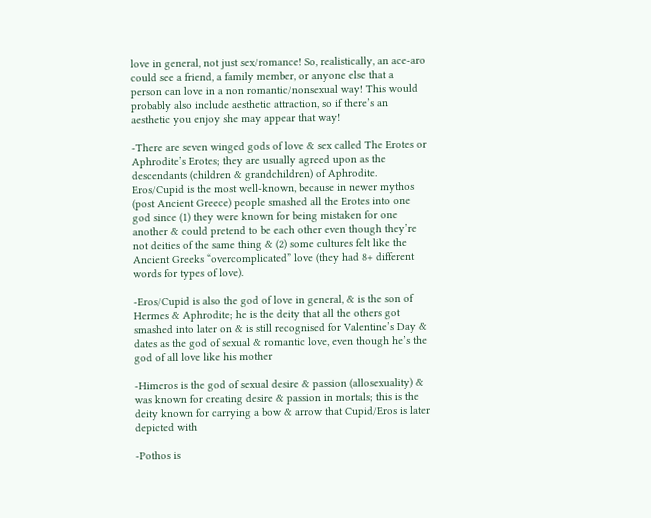love in general, not just sex/romance! So, realistically, an ace-aro could see a friend, a family member, or anyone else that a person can love in a non romantic/nonsexual way! This would probably also include aesthetic attraction, so if there’s an aesthetic you enjoy she may appear that way!

-There are seven winged gods of love & sex called The Erotes or Aphrodite’s Erotes; they are usually agreed upon as the descendants (children & grandchildren) of Aphrodite. Eros/Cupid is the most well-known, because in newer mythos (post Ancient Greece) people smashed all the Erotes into one god since (1) they were known for being mistaken for one another & could pretend to be each other even though they’re not deities of the same thing & (2) some cultures felt like the Ancient Greeks “overcomplicated” love (they had 8+ different words for types of love).

-Eros/Cupid is also the god of love in general, & is the son of Hermes & Aphrodite; he is the deity that all the others got smashed into later on & is still recognised for Valentine’s Day & dates as the god of sexual & romantic love, even though he’s the god of all love like his mother

-Himeros is the god of sexual desire & passion (allosexuality) & was known for creating desire & passion in mortals; this is the deity known for carrying a bow & arrow that Cupid/Eros is later depicted with

-Pothos is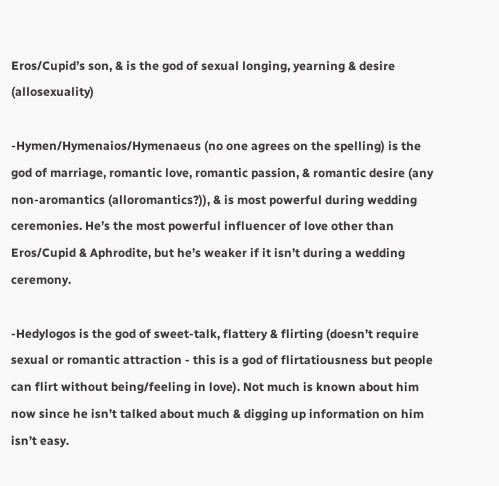Eros/Cupid’s son, & is the god of sexual longing, yearning & desire (allosexuality)

-Hymen/Hymenaios/Hymenaeus (no one agrees on the spelling) is the god of marriage, romantic love, romantic passion, & romantic desire (any non-aromantics (alloromantics?)), & is most powerful during wedding ceremonies. He’s the most powerful influencer of love other than Eros/Cupid & Aphrodite, but he’s weaker if it isn’t during a wedding ceremony.

-Hedylogos is the god of sweet-talk, flattery & flirting (doesn’t require sexual or romantic attraction - this is a god of flirtatiousness but people can flirt without being/feeling in love). Not much is known about him now since he isn’t talked about much & digging up information on him isn’t easy.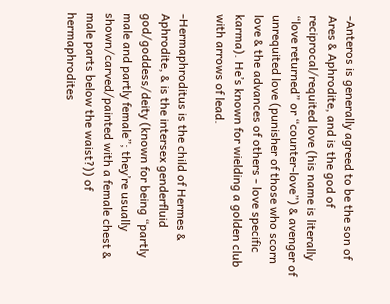-Anteros is generally agreed to be the son of Ares & Aphrodite, and is the god of reciprocal/requited love (his name is literally “love returned” or “counter-love”) & avenger of unrequited love (punisher of those who scorn love & the advances of others - love specific karma). He’s known for wielding a golden club with arrows of lead.

-Hermaphroditus is the child of Hermes & Aphrodite, & is the intersex genderfluid god/goddess/deity (known for being “partly male and partly female”; they’re usually shown/carved/painted with a female chest & male parts below the waist?)) of hermaphrodites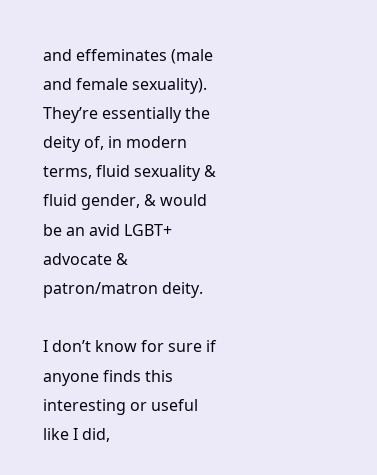and effeminates (male and female sexuality). They’re essentially the deity of, in modern terms, fluid sexuality & fluid gender, & would be an avid LGBT+ advocate & patron/matron deity.

I don’t know for sure if anyone finds this interesting or useful like I did,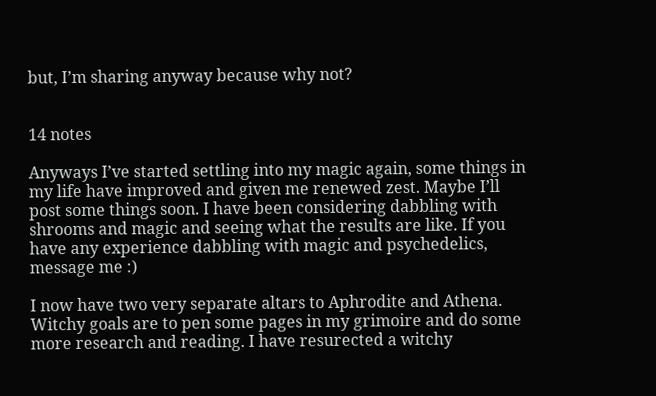but, I’m sharing anyway because why not?


14 notes

Anyways I’ve started settling into my magic again, some things in my life have improved and given me renewed zest. Maybe I’ll post some things soon. I have been considering dabbling with shrooms and magic and seeing what the results are like. If you have any experience dabbling with magic and psychedelics, message me :)

I now have two very separate altars to Aphrodite and Athena. Witchy goals are to pen some pages in my grimoire and do some more research and reading. I have resurected a witchy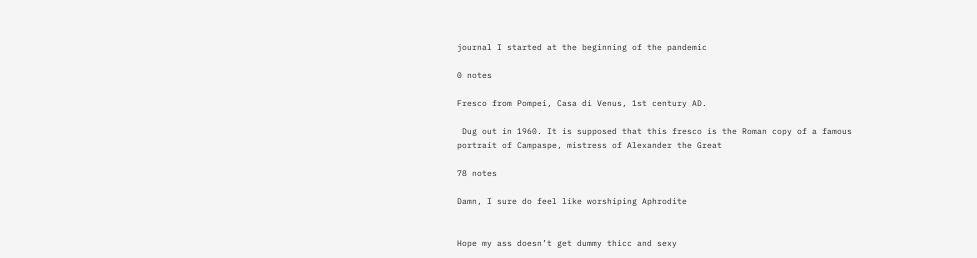journal I started at the beginning of the pandemic

0 notes

Fresco from Pompei, Casa di Venus, 1st century AD.

 Dug out in 1960. It is supposed that this fresco is the Roman copy of a famous portrait of Campaspe, mistress of Alexander the Great

78 notes

Damn, I sure do feel like worshiping Aphrodite


Hope my ass doesn’t get dummy thicc and sexy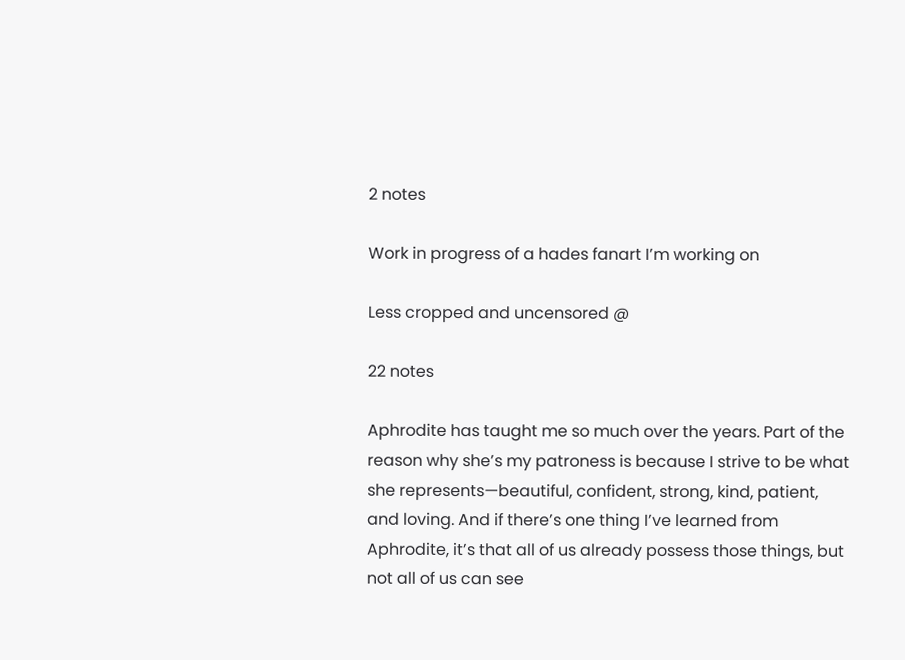2 notes

Work in progress of a hades fanart I’m working on

Less cropped and uncensored @

22 notes

Aphrodite has taught me so much over the years. Part of the reason why she’s my patroness is because I strive to be what she represents—beautiful, confident, strong, kind, patient, and loving. And if there’s one thing I’ve learned from Aphrodite, it’s that all of us already possess those things, but not all of us can see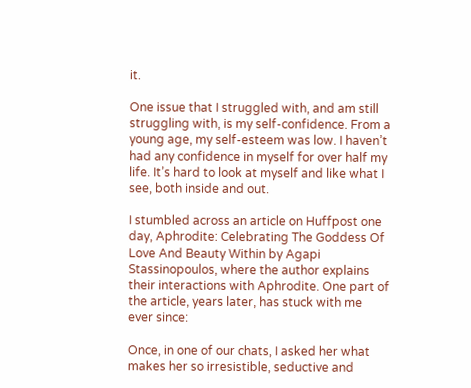it.

One issue that I struggled with, and am still struggling with, is my self-confidence. From a young age, my self-esteem was low. I haven’t had any confidence in myself for over half my life. It’s hard to look at myself and like what I see, both inside and out.

I stumbled across an article on Huffpost one day, Aphrodite: Celebrating The Goddess Of Love And Beauty Within by Agapi Stassinopoulos, where the author explains their interactions with Aphrodite. One part of the article, years later, has stuck with me ever since:

Once, in one of our chats, I asked her what makes her so irresistible, seductive and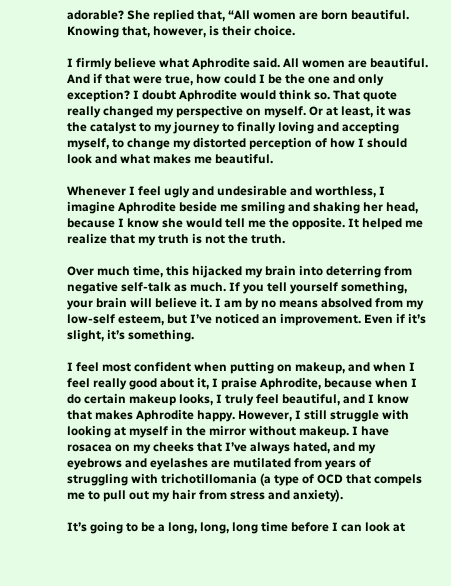adorable? She replied that, “All women are born beautiful. Knowing that, however, is their choice.

I firmly believe what Aphrodite said. All women are beautiful. And if that were true, how could I be the one and only exception? I doubt Aphrodite would think so. That quote really changed my perspective on myself. Or at least, it was the catalyst to my journey to finally loving and accepting myself, to change my distorted perception of how I should look and what makes me beautiful.

Whenever I feel ugly and undesirable and worthless, I imagine Aphrodite beside me smiling and shaking her head, because I know she would tell me the opposite. It helped me realize that my truth is not the truth.

Over much time, this hijacked my brain into deterring from negative self-talk as much. If you tell yourself something, your brain will believe it. I am by no means absolved from my low-self esteem, but I’ve noticed an improvement. Even if it’s slight, it’s something.

I feel most confident when putting on makeup, and when I feel really good about it, I praise Aphrodite, because when I do certain makeup looks, I truly feel beautiful, and I know that makes Aphrodite happy. However, I still struggle with looking at myself in the mirror without makeup. I have rosacea on my cheeks that I’ve always hated, and my eyebrows and eyelashes are mutilated from years of struggling with trichotillomania (a type of OCD that compels me to pull out my hair from stress and anxiety).

It’s going to be a long, long, long time before I can look at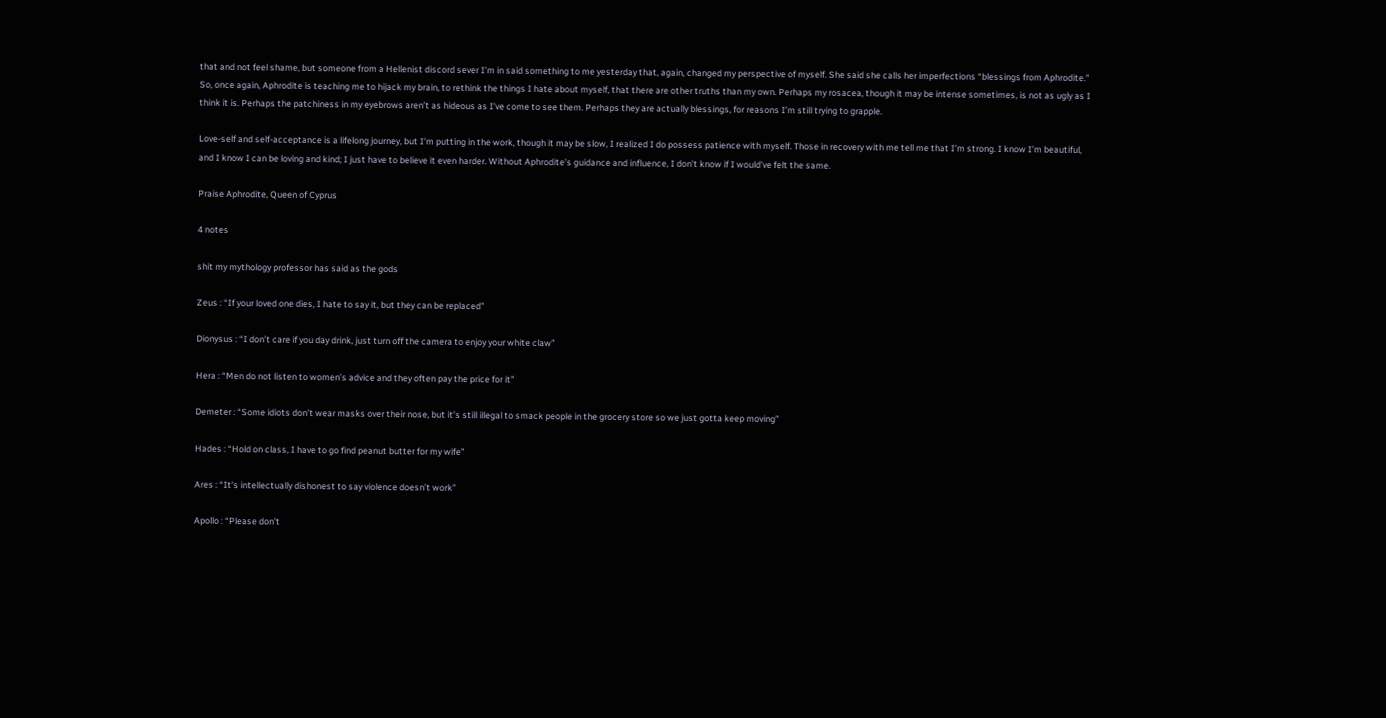that and not feel shame, but someone from a Hellenist discord sever I’m in said something to me yesterday that, again, changed my perspective of myself. She said she calls her imperfections “blessings from Aphrodite.” So, once again, Aphrodite is teaching me to hijack my brain, to rethink the things I hate about myself, that there are other truths than my own. Perhaps my rosacea, though it may be intense sometimes, is not as ugly as I think it is. Perhaps the patchiness in my eyebrows aren’t as hideous as I’ve come to see them. Perhaps they are actually blessings, for reasons I’m still trying to grapple.

Love-self and self-acceptance is a lifelong journey, but I’m putting in the work, though it may be slow, I realized I do possess patience with myself. Those in recovery with me tell me that I’m strong. I know I’m beautiful, and I know I can be loving and kind; I just have to believe it even harder. Without Aphrodite’s guidance and influence, I don’t know if I would’ve felt the same.

Praise Aphrodite, Queen of Cyprus

4 notes

shit my mythology professor has said as the gods

Zeus : “If your loved one dies, I hate to say it, but they can be replaced”

Dionysus : “I don’t care if you day drink, just turn off the camera to enjoy your white claw”

Hera : “Men do not listen to women’s advice and they often pay the price for it”

Demeter : “Some idiots don’t wear masks over their nose, but it’s still illegal to smack people in the grocery store so we just gotta keep moving”

Hades : “Hold on class, I have to go find peanut butter for my wife”

Ares : “It’s intellectually dishonest to say violence doesn’t work”

Apollo : “Please don’t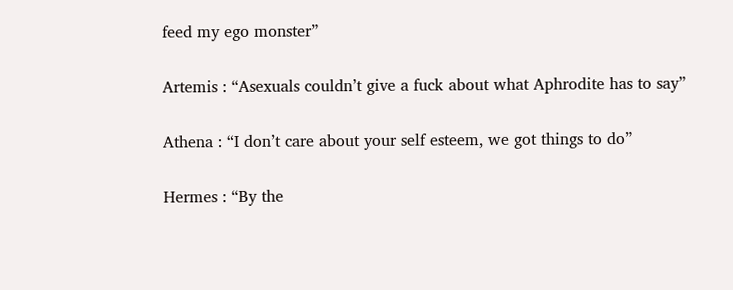feed my ego monster”

Artemis : “Asexuals couldn’t give a fuck about what Aphrodite has to say”

Athena : “I don’t care about your self esteem, we got things to do”

Hermes : “By the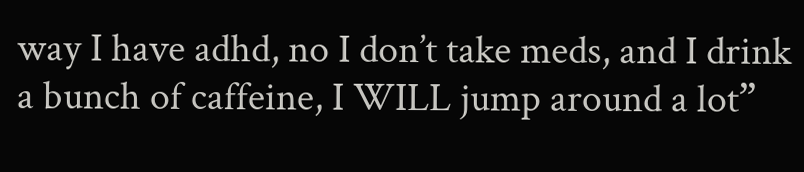way I have adhd, no I don’t take meds, and I drink a bunch of caffeine, I WILL jump around a lot”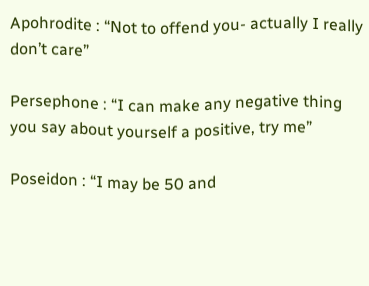Apohrodite : “Not to offend you- actually I really don’t care”

Persephone : “I can make any negative thing you say about yourself a positive, try me”

Poseidon : “I may be 50 and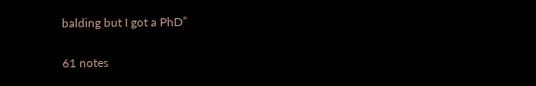balding but I got a PhD”

61 notes